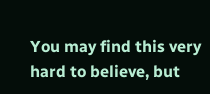You may find this very hard to believe, but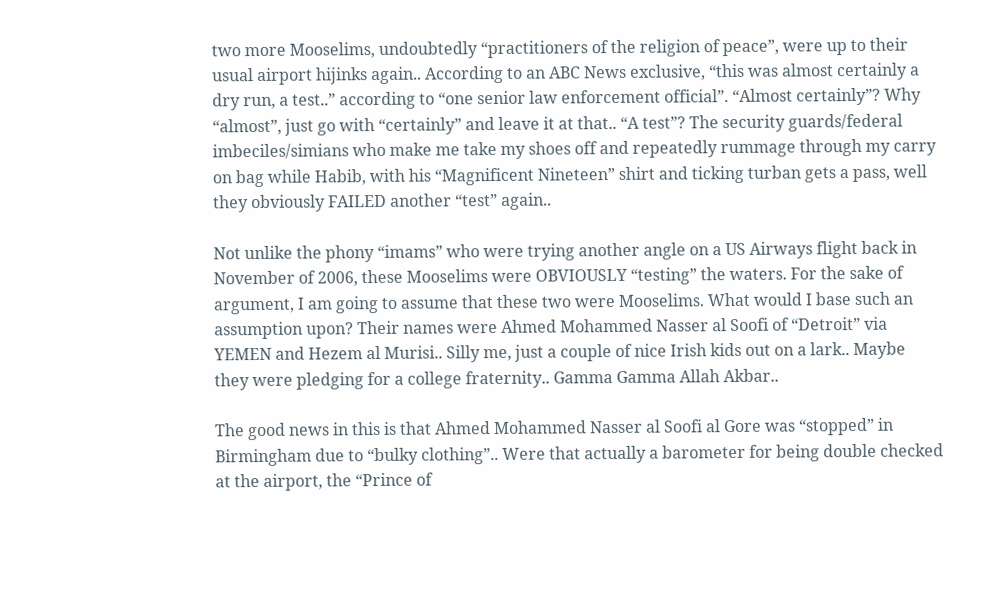two more Mooselims, undoubtedly “practitioners of the religion of peace”, were up to their usual airport hijinks again.. According to an ABC News exclusive, “this was almost certainly a dry run, a test..” according to “one senior law enforcement official”. “Almost certainly”? Why “almost”, just go with “certainly” and leave it at that.. “A test”? The security guards/federal imbeciles/simians who make me take my shoes off and repeatedly rummage through my carry on bag while Habib, with his “Magnificent Nineteen” shirt and ticking turban gets a pass, well they obviously FAILED another “test” again..

Not unlike the phony “imams” who were trying another angle on a US Airways flight back in November of 2006, these Mooselims were OBVIOUSLY “testing” the waters. For the sake of argument, I am going to assume that these two were Mooselims. What would I base such an assumption upon? Their names were Ahmed Mohammed Nasser al Soofi of “Detroit” via YEMEN and Hezem al Murisi.. Silly me, just a couple of nice Irish kids out on a lark.. Maybe they were pledging for a college fraternity.. Gamma Gamma Allah Akbar..

The good news in this is that Ahmed Mohammed Nasser al Soofi al Gore was “stopped” in Birmingham due to “bulky clothing”.. Were that actually a barometer for being double checked at the airport, the “Prince of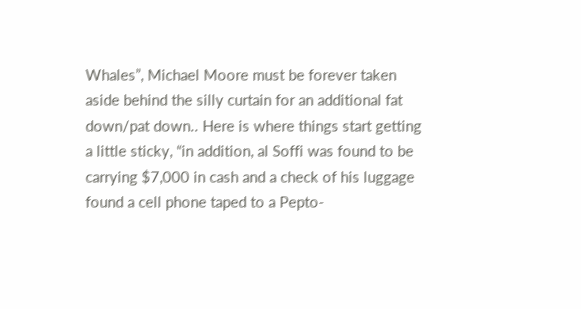Whales”, Michael Moore must be forever taken aside behind the silly curtain for an additional fat down/pat down.. Here is where things start getting a little sticky, “in addition, al Soffi was found to be carrying $7,000 in cash and a check of his luggage found a cell phone taped to a Pepto-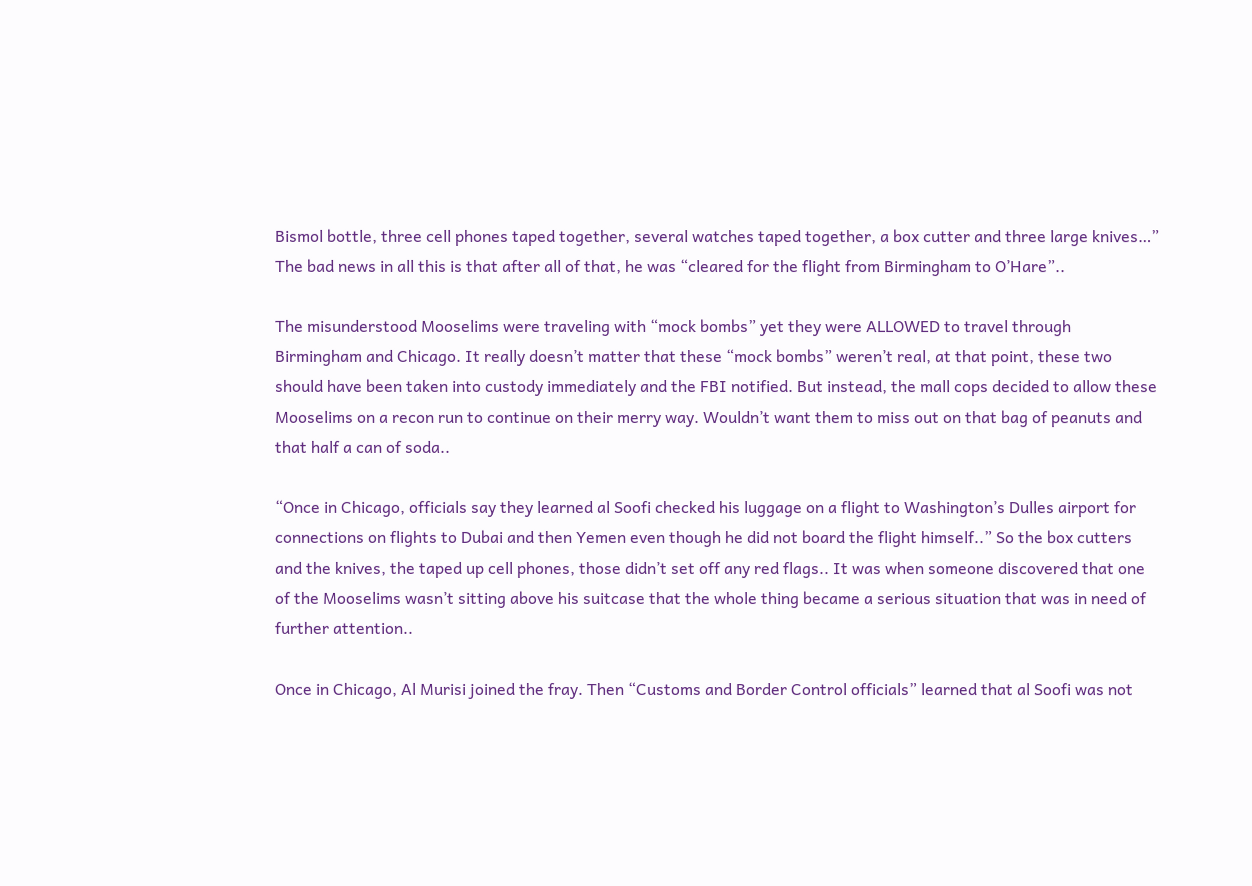Bismol bottle, three cell phones taped together, several watches taped together, a box cutter and three large knives…” The bad news in all this is that after all of that, he was “cleared for the flight from Birmingham to O’Hare”..

The misunderstood Mooselims were traveling with “mock bombs” yet they were ALLOWED to travel through Birmingham and Chicago. It really doesn’t matter that these “mock bombs” weren’t real, at that point, these two should have been taken into custody immediately and the FBI notified. But instead, the mall cops decided to allow these Mooselims on a recon run to continue on their merry way. Wouldn’t want them to miss out on that bag of peanuts and that half a can of soda..

“Once in Chicago, officials say they learned al Soofi checked his luggage on a flight to Washington’s Dulles airport for connections on flights to Dubai and then Yemen even though he did not board the flight himself..” So the box cutters and the knives, the taped up cell phones, those didn’t set off any red flags.. It was when someone discovered that one of the Mooselims wasn’t sitting above his suitcase that the whole thing became a serious situation that was in need of further attention..

Once in Chicago, Al Murisi joined the fray. Then “Customs and Border Control officials” learned that al Soofi was not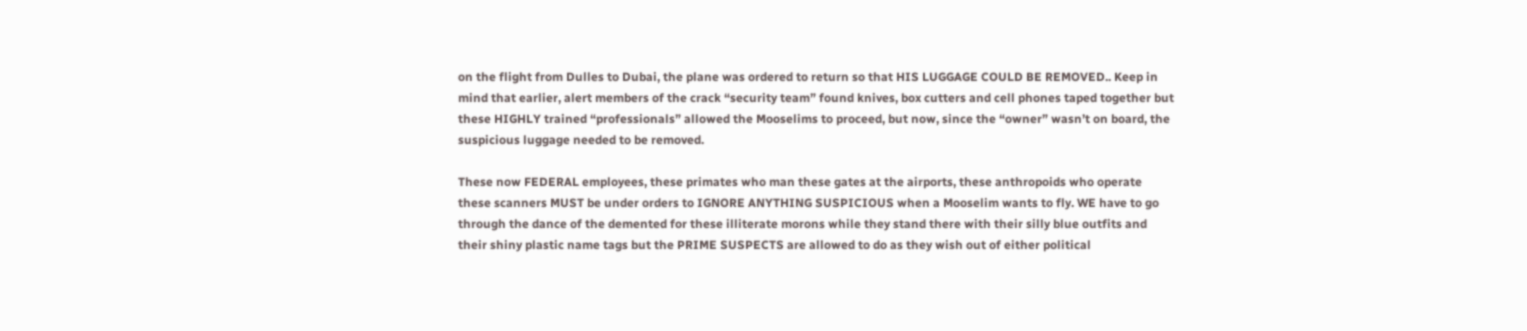on the flight from Dulles to Dubai, the plane was ordered to return so that HIS LUGGAGE COULD BE REMOVED.. Keep in mind that earlier, alert members of the crack “security team” found knives, box cutters and cell phones taped together but these HIGHLY trained “professionals” allowed the Mooselims to proceed, but now, since the “owner” wasn’t on board, the suspicious luggage needed to be removed.

These now FEDERAL employees, these primates who man these gates at the airports, these anthropoids who operate these scanners MUST be under orders to IGNORE ANYTHING SUSPICIOUS when a Mooselim wants to fly. WE have to go through the dance of the demented for these illiterate morons while they stand there with their silly blue outfits and their shiny plastic name tags but the PRIME SUSPECTS are allowed to do as they wish out of either political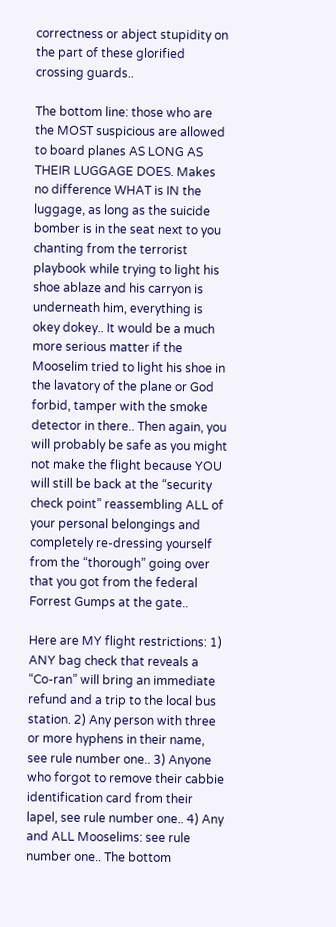correctness or abject stupidity on the part of these glorified crossing guards..

The bottom line: those who are the MOST suspicious are allowed to board planes AS LONG AS THEIR LUGGAGE DOES. Makes no difference WHAT is IN the luggage, as long as the suicide bomber is in the seat next to you chanting from the terrorist playbook while trying to light his shoe ablaze and his carryon is underneath him, everything is okey dokey.. It would be a much more serious matter if the Mooselim tried to light his shoe in the lavatory of the plane or God forbid, tamper with the smoke detector in there.. Then again, you will probably be safe as you might not make the flight because YOU will still be back at the “security check point” reassembling ALL of your personal belongings and completely re-dressing yourself from the “thorough” going over that you got from the federal Forrest Gumps at the gate..

Here are MY flight restrictions: 1) ANY bag check that reveals a “Co-ran” will bring an immediate refund and a trip to the local bus station. 2) Any person with three or more hyphens in their name, see rule number one.. 3) Anyone who forgot to remove their cabbie identification card from their lapel, see rule number one.. 4) Any and ALL Mooselims: see rule number one.. The bottom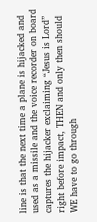line is that the next time a plane is hijacked and used as a missile and the voice recorder on board captures the hijacker exclaiming “Jesus is Lord” right before impact, THEN and only then should WE have to go through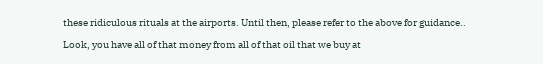these ridiculous rituals at the airports. Until then, please refer to the above for guidance..

Look, you have all of that money from all of that oil that we buy at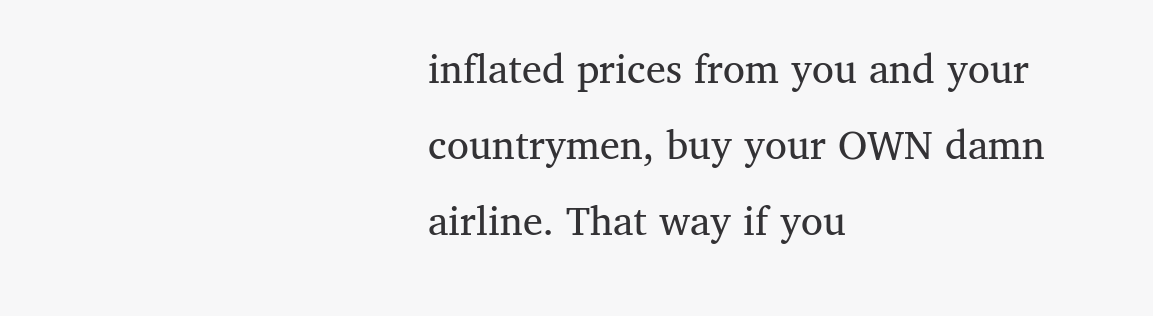inflated prices from you and your countrymen, buy your OWN damn airline. That way if you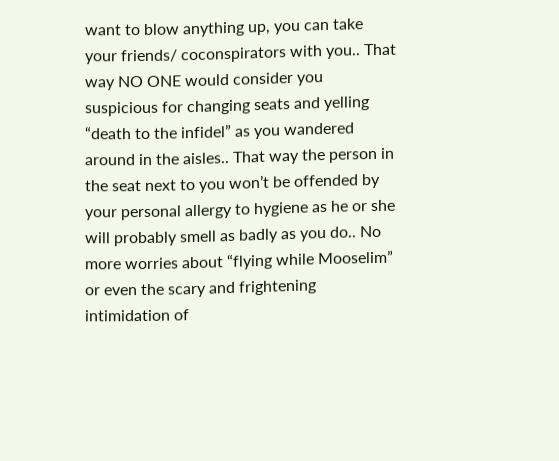want to blow anything up, you can take your friends/ coconspirators with you.. That way NO ONE would consider you suspicious for changing seats and yelling “death to the infidel” as you wandered around in the aisles.. That way the person in the seat next to you won’t be offended by your personal allergy to hygiene as he or she will probably smell as badly as you do.. No more worries about “flying while Mooselim” or even the scary and frightening intimidation of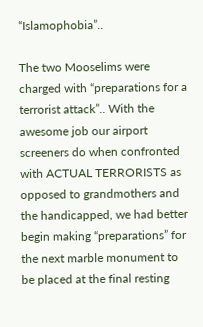“Islamophobia”..

The two Mooselims were charged with “preparations for a terrorist attack”.. With the awesome job our airport screeners do when confronted with ACTUAL TERRORISTS as opposed to grandmothers and the handicapped, we had better begin making “preparations” for the next marble monument to be placed at the final resting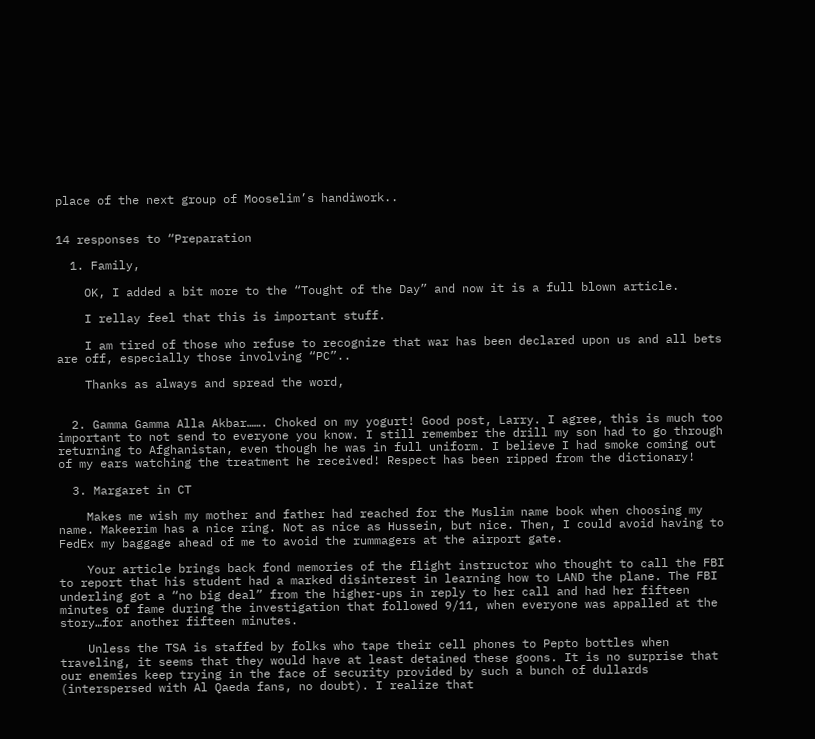place of the next group of Mooselim’s handiwork..


14 responses to “Preparation

  1. Family,

    OK, I added a bit more to the “Tought of the Day” and now it is a full blown article.

    I rellay feel that this is important stuff.

    I am tired of those who refuse to recognize that war has been declared upon us and all bets are off, especially those involving “PC”..

    Thanks as always and spread the word,


  2. Gamma Gamma Alla Akbar……. Choked on my yogurt! Good post, Larry. I agree, this is much too important to not send to everyone you know. I still remember the drill my son had to go through returning to Afghanistan, even though he was in full uniform. I believe I had smoke coming out of my ears watching the treatment he received! Respect has been ripped from the dictionary!

  3. Margaret in CT

    Makes me wish my mother and father had reached for the Muslim name book when choosing my name. Makeerim has a nice ring. Not as nice as Hussein, but nice. Then, I could avoid having to FedEx my baggage ahead of me to avoid the rummagers at the airport gate.

    Your article brings back fond memories of the flight instructor who thought to call the FBI to report that his student had a marked disinterest in learning how to LAND the plane. The FBI underling got a “no big deal” from the higher-ups in reply to her call and had her fifteen minutes of fame during the investigation that followed 9/11, when everyone was appalled at the story…for another fifteen minutes.

    Unless the TSA is staffed by folks who tape their cell phones to Pepto bottles when traveling, it seems that they would have at least detained these goons. It is no surprise that our enemies keep trying in the face of security provided by such a bunch of dullards (interspersed with Al Qaeda fans, no doubt). I realize that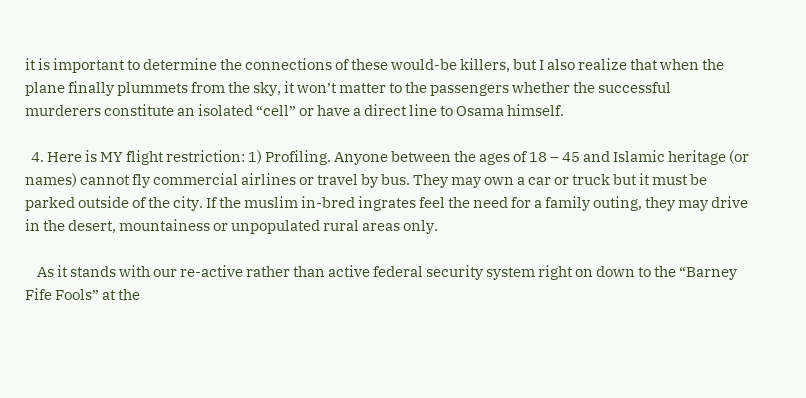it is important to determine the connections of these would-be killers, but I also realize that when the plane finally plummets from the sky, it won’t matter to the passengers whether the successful murderers constitute an isolated “cell” or have a direct line to Osama himself.

  4. Here is MY flight restriction: 1) Profiling. Anyone between the ages of 18 – 45 and Islamic heritage (or names) cannot fly commercial airlines or travel by bus. They may own a car or truck but it must be parked outside of the city. If the muslim in-bred ingrates feel the need for a family outing, they may drive in the desert, mountainess or unpopulated rural areas only.

    As it stands with our re-active rather than active federal security system right on down to the “Barney Fife Fools” at the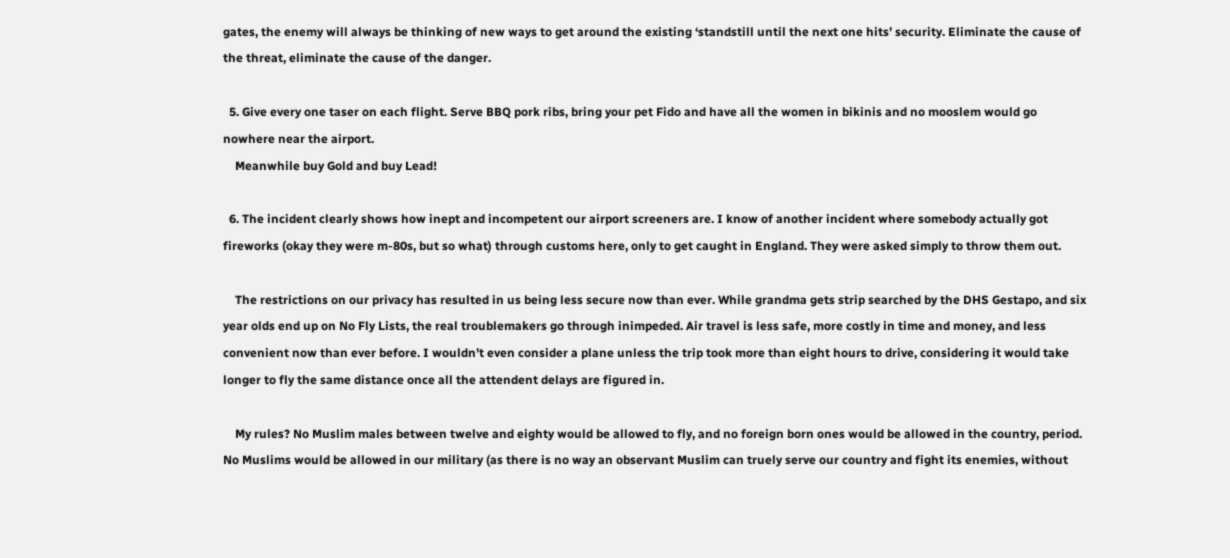gates, the enemy will always be thinking of new ways to get around the existing ‘standstill until the next one hits’ security. Eliminate the cause of the threat, eliminate the cause of the danger.

  5. Give every one taser on each flight. Serve BBQ pork ribs, bring your pet Fido and have all the women in bikinis and no mooslem would go nowhere near the airport.
    Meanwhile buy Gold and buy Lead!

  6. The incident clearly shows how inept and incompetent our airport screeners are. I know of another incident where somebody actually got fireworks (okay they were m-80s, but so what) through customs here, only to get caught in England. They were asked simply to throw them out.

    The restrictions on our privacy has resulted in us being less secure now than ever. While grandma gets strip searched by the DHS Gestapo, and six year olds end up on No Fly Lists, the real troublemakers go through inimpeded. Air travel is less safe, more costly in time and money, and less convenient now than ever before. I wouldn’t even consider a plane unless the trip took more than eight hours to drive, considering it would take longer to fly the same distance once all the attendent delays are figured in.

    My rules? No Muslim males between twelve and eighty would be allowed to fly, and no foreign born ones would be allowed in the country, period. No Muslims would be allowed in our military (as there is no way an observant Muslim can truely serve our country and fight its enemies, without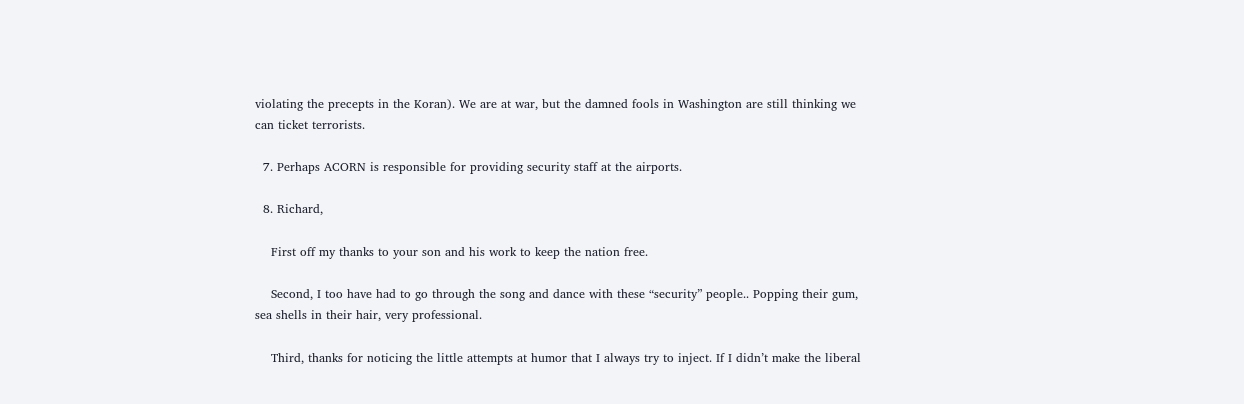violating the precepts in the Koran). We are at war, but the damned fools in Washington are still thinking we can ticket terrorists.

  7. Perhaps ACORN is responsible for providing security staff at the airports.

  8. Richard,

    First off my thanks to your son and his work to keep the nation free.

    Second, I too have had to go through the song and dance with these “security” people.. Popping their gum, sea shells in their hair, very professional.

    Third, thanks for noticing the little attempts at humor that I always try to inject. If I didn’t make the liberal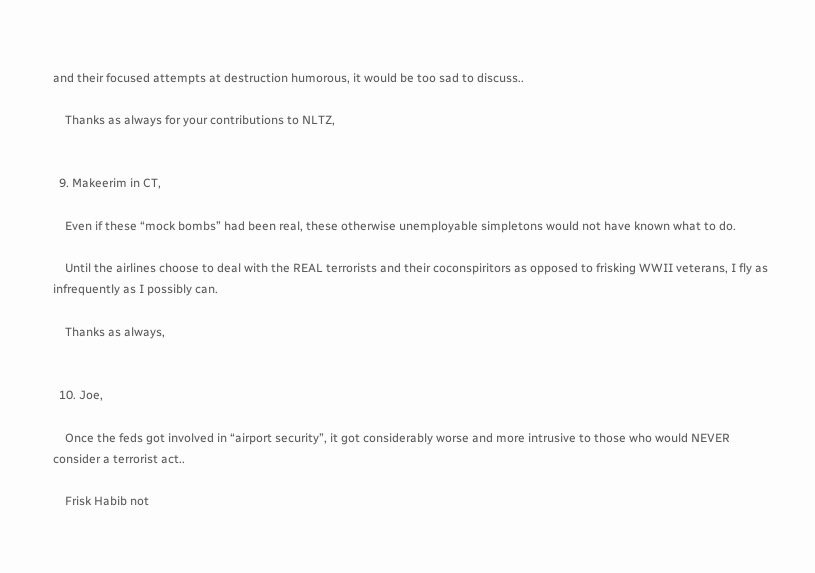and their focused attempts at destruction humorous, it would be too sad to discuss..

    Thanks as always for your contributions to NLTZ,


  9. Makeerim in CT,

    Even if these “mock bombs” had been real, these otherwise unemployable simpletons would not have known what to do.

    Until the airlines choose to deal with the REAL terrorists and their coconspiritors as opposed to frisking WWII veterans, I fly as infrequently as I possibly can.

    Thanks as always,


  10. Joe,

    Once the feds got involved in “airport security”, it got considerably worse and more intrusive to those who would NEVER consider a terrorist act..

    Frisk Habib not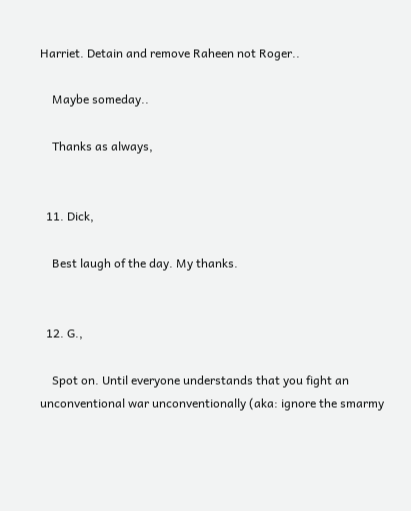Harriet. Detain and remove Raheen not Roger..

    Maybe someday..

    Thanks as always,


  11. Dick,

    Best laugh of the day. My thanks.


  12. G.,

    Spot on. Until everyone understands that you fight an unconventional war unconventionally (aka: ignore the smarmy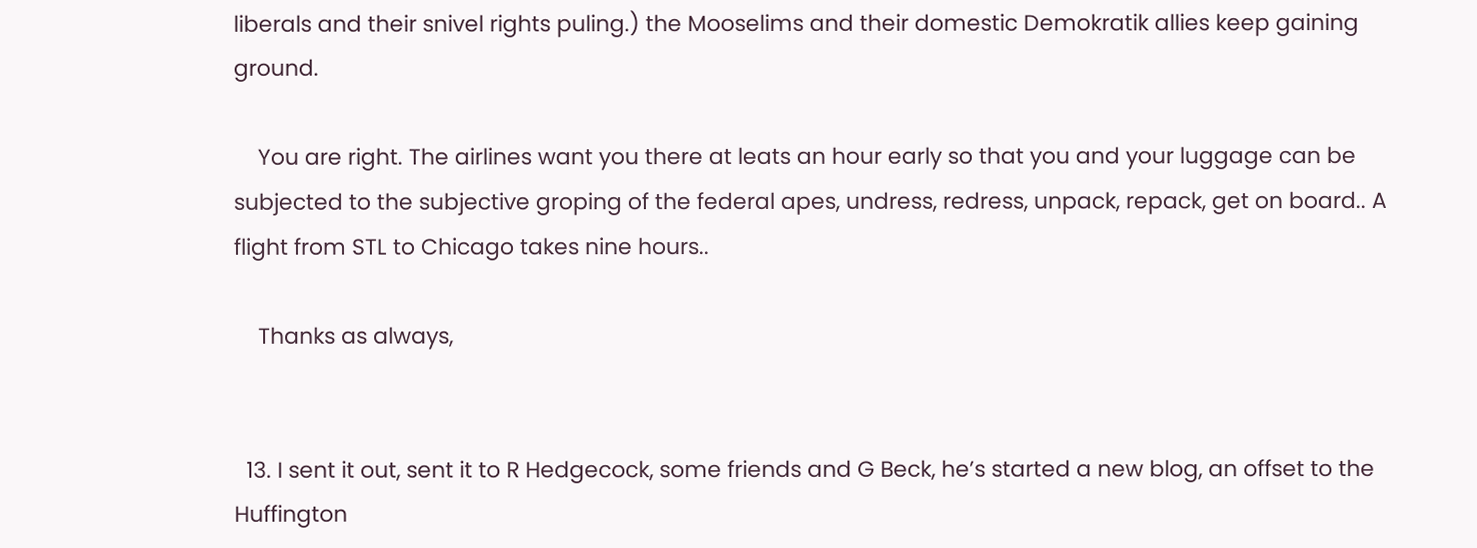liberals and their snivel rights puling.) the Mooselims and their domestic Demokratik allies keep gaining ground.

    You are right. The airlines want you there at leats an hour early so that you and your luggage can be subjected to the subjective groping of the federal apes, undress, redress, unpack, repack, get on board.. A flight from STL to Chicago takes nine hours..

    Thanks as always,


  13. I sent it out, sent it to R Hedgecock, some friends and G Beck, he’s started a new blog, an offset to the Huffington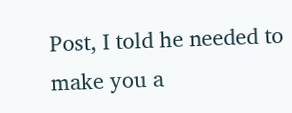Post, I told he needed to make you a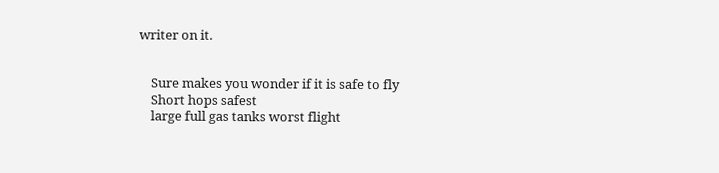writer on it.


    Sure makes you wonder if it is safe to fly
    Short hops safest
    large full gas tanks worst flight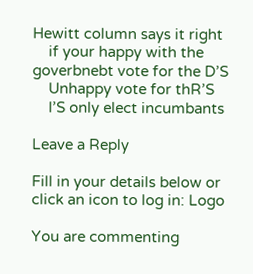Hewitt column says it right
    if your happy with the goverbnebt vote for the D’S
    Unhappy vote for thR’S
    I’S only elect incumbants

Leave a Reply

Fill in your details below or click an icon to log in: Logo

You are commenting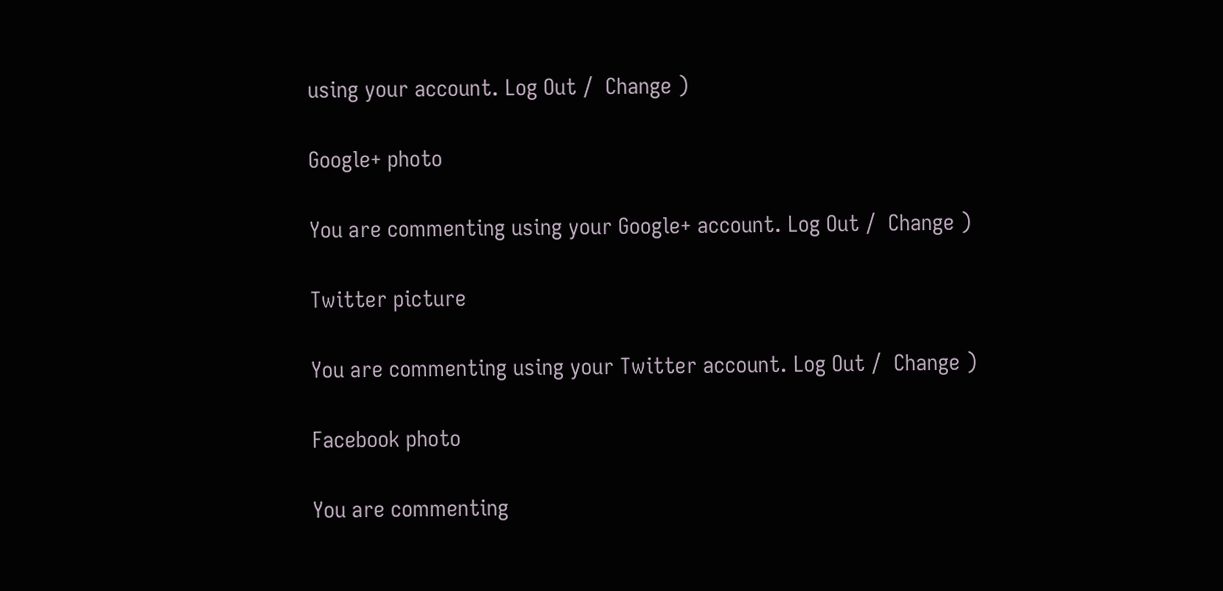using your account. Log Out /  Change )

Google+ photo

You are commenting using your Google+ account. Log Out /  Change )

Twitter picture

You are commenting using your Twitter account. Log Out /  Change )

Facebook photo

You are commenting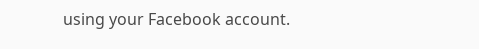using your Facebook account.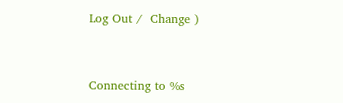Log Out /  Change )


Connecting to %s